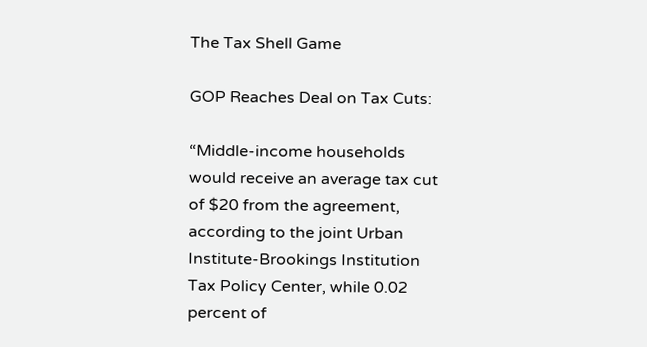The Tax Shell Game

GOP Reaches Deal on Tax Cuts:

“Middle-income households would receive an average tax cut of $20 from the agreement, according to the joint Urban Institute-Brookings Institution Tax Policy Center, while 0.02 percent of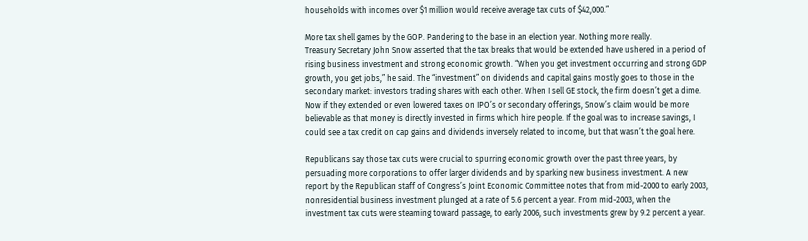households with incomes over $1 million would receive average tax cuts of $42,000.”

More tax shell games by the GOP. Pandering to the base in an election year. Nothing more really.
Treasury Secretary John Snow asserted that the tax breaks that would be extended have ushered in a period of rising business investment and strong economic growth. “When you get investment occurring and strong GDP growth, you get jobs,” he said. The “investment” on dividends and capital gains mostly goes to those in the secondary market: investors trading shares with each other. When I sell GE stock, the firm doesn’t get a dime. Now if they extended or even lowered taxes on IPO’s or secondary offerings, Snow’s claim would be more believable as that money is directly invested in firms which hire people. If the goal was to increase savings, I could see a tax credit on cap gains and dividends inversely related to income, but that wasn’t the goal here.

Republicans say those tax cuts were crucial to spurring economic growth over the past three years, by persuading more corporations to offer larger dividends and by sparking new business investment. A new report by the Republican staff of Congress’s Joint Economic Committee notes that from mid-2000 to early 2003, nonresidential business investment plunged at a rate of 5.6 percent a year. From mid-2003, when the investment tax cuts were steaming toward passage, to early 2006, such investments grew by 9.2 percent a year.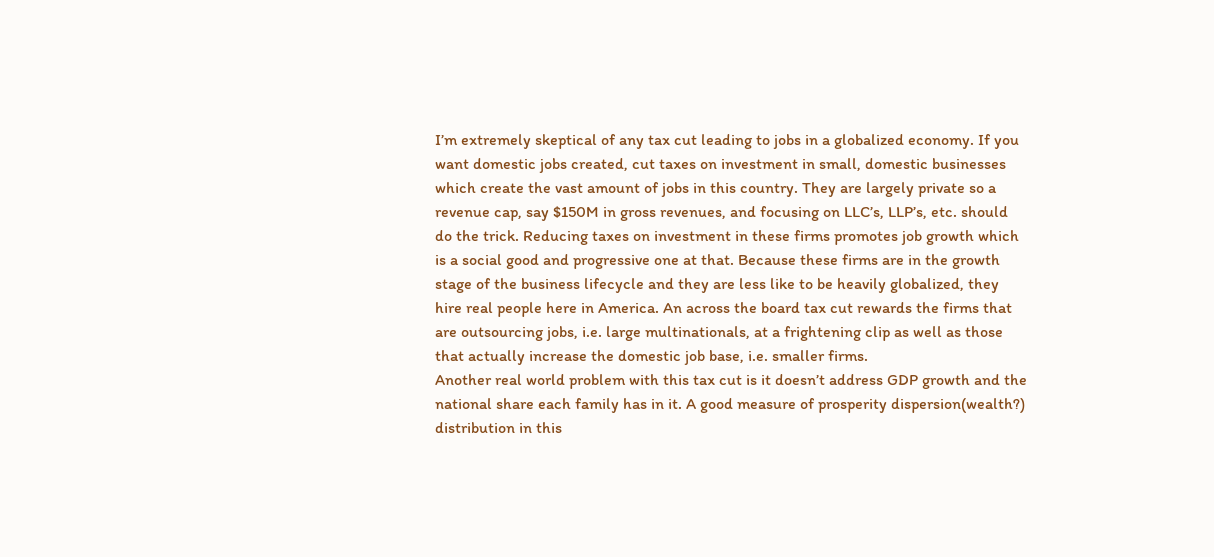I’m extremely skeptical of any tax cut leading to jobs in a globalized economy. If you want domestic jobs created, cut taxes on investment in small, domestic businesses which create the vast amount of jobs in this country. They are largely private so a revenue cap, say $150M in gross revenues, and focusing on LLC’s, LLP’s, etc. should do the trick. Reducing taxes on investment in these firms promotes job growth which is a social good and progressive one at that. Because these firms are in the growth stage of the business lifecycle and they are less like to be heavily globalized, they hire real people here in America. An across the board tax cut rewards the firms that are outsourcing jobs, i.e. large multinationals, at a frightening clip as well as those that actually increase the domestic job base, i.e. smaller firms.
Another real world problem with this tax cut is it doesn’t address GDP growth and the national share each family has in it. A good measure of prosperity dispersion(wealth?) distribution in this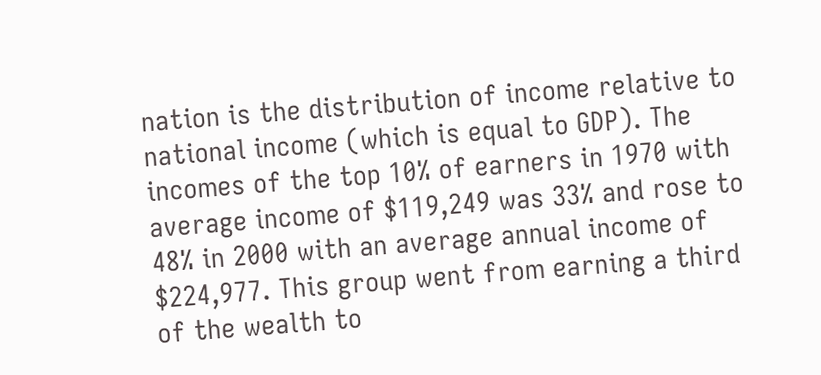nation is the distribution of income relative to national income (which is equal to GDP). The incomes of the top 10% of earners in 1970 with average income of $119,249 was 33% and rose to 48% in 2000 with an average annual income of $224,977. This group went from earning a third of the wealth to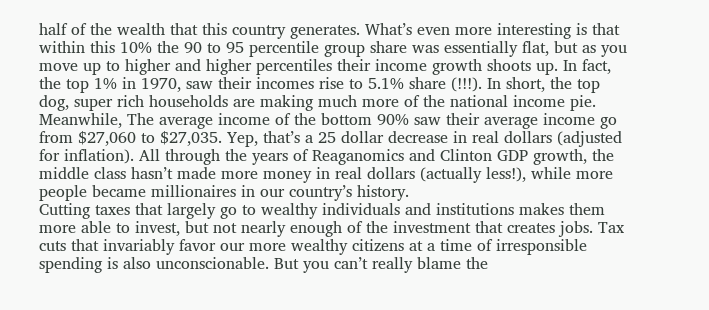half of the wealth that this country generates. What’s even more interesting is that within this 10% the 90 to 95 percentile group share was essentially flat, but as you move up to higher and higher percentiles their income growth shoots up. In fact, the top 1% in 1970, saw their incomes rise to 5.1% share (!!!). In short, the top dog, super rich households are making much more of the national income pie. Meanwhile, The average income of the bottom 90% saw their average income go from $27,060 to $27,035. Yep, that’s a 25 dollar decrease in real dollars (adjusted for inflation). All through the years of Reaganomics and Clinton GDP growth, the middle class hasn’t made more money in real dollars (actually less!), while more people became millionaires in our country’s history.
Cutting taxes that largely go to wealthy individuals and institutions makes them more able to invest, but not nearly enough of the investment that creates jobs. Tax cuts that invariably favor our more wealthy citizens at a time of irresponsible spending is also unconscionable. But you can’t really blame the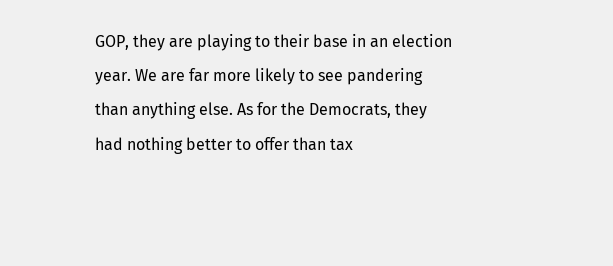GOP, they are playing to their base in an election year. We are far more likely to see pandering than anything else. As for the Democrats, they had nothing better to offer than tax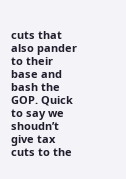cuts that also pander to their base and bash the GOP. Quick to say we shoudn’t give tax cuts to the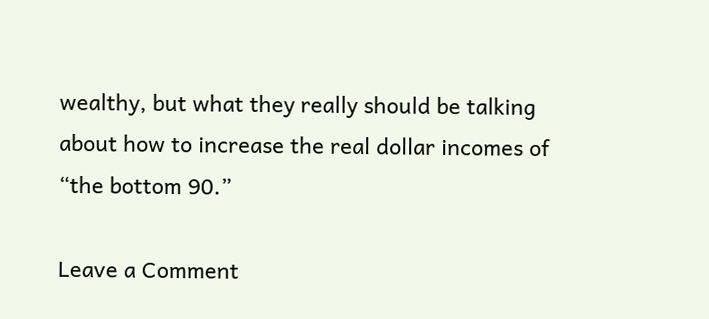wealthy, but what they really should be talking about how to increase the real dollar incomes of “the bottom 90.”

Leave a Comment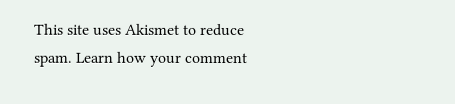This site uses Akismet to reduce spam. Learn how your comment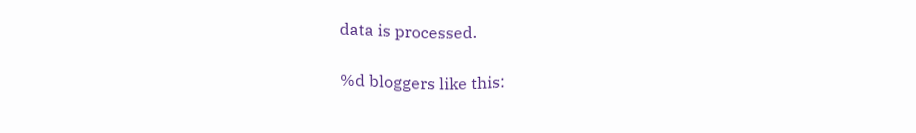data is processed.

%d bloggers like this: